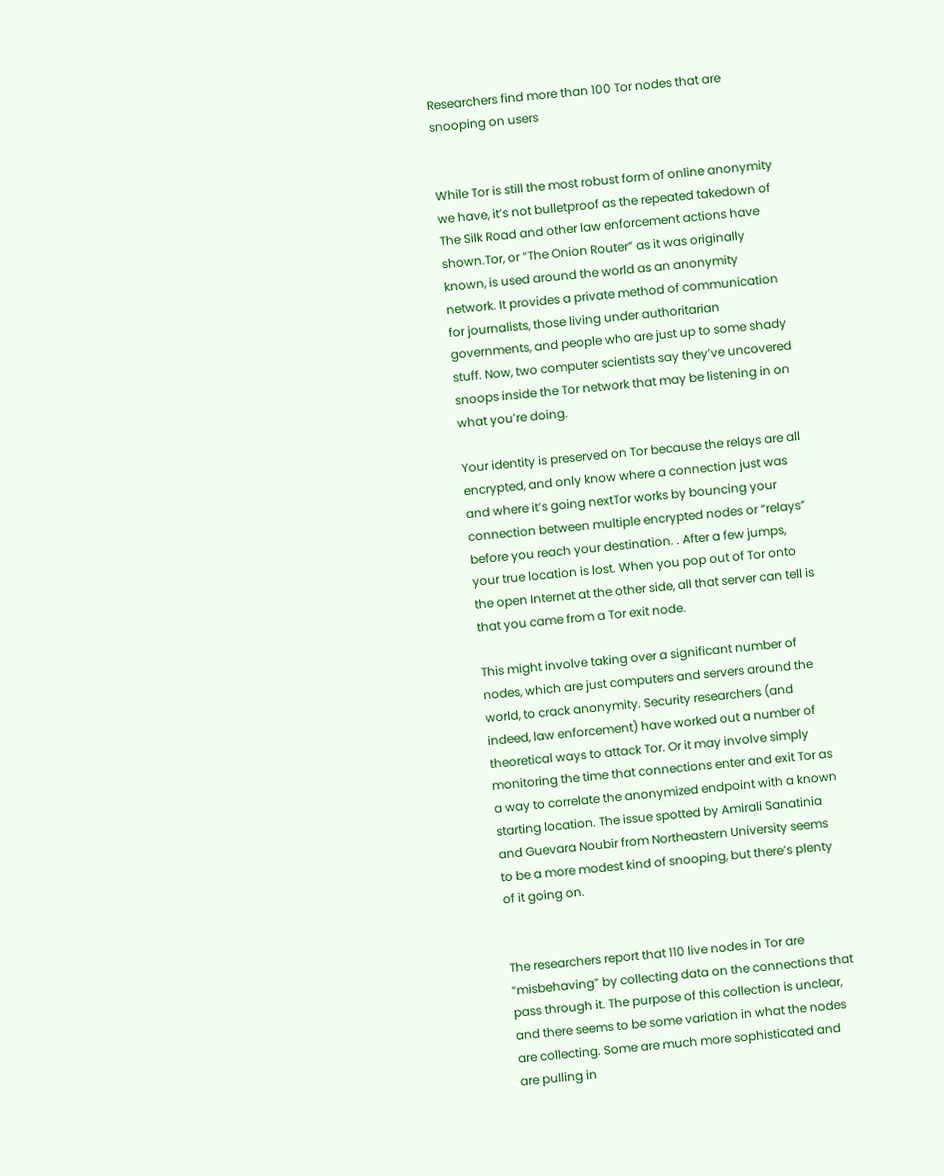Researchers find more than 100 Tor nodes that are snooping on users


While Tor is still the most robust form of online anonymity we have, it’s not bulletproof as the repeated takedown of The Silk Road and other law enforcement actions have shown.Tor, or “The Onion Router” as it was originally known, is used around the world as an anonymity network. It provides a private method of communication for journalists, those living under authoritarian governments, and people who are just up to some shady stuff. Now, two computer scientists say they’ve uncovered snoops inside the Tor network that may be listening in on what you’re doing.

Your identity is preserved on Tor because the relays are all encrypted, and only know where a connection just was and where it’s going nextTor works by bouncing your connection between multiple encrypted nodes or “relays” before you reach your destination. . After a few jumps, your true location is lost. When you pop out of Tor onto the open Internet at the other side, all that server can tell is that you came from a Tor exit node.

This might involve taking over a significant number of nodes, which are just computers and servers around the world, to crack anonymity. Security researchers (and indeed, law enforcement) have worked out a number of theoretical ways to attack Tor. Or it may involve simply monitoring the time that connections enter and exit Tor as a way to correlate the anonymized endpoint with a known starting location. The issue spotted by Amirali Sanatinia and Guevara Noubir from Northeastern University seems to be a more modest kind of snooping, but there’s plenty of it going on.


The researchers report that 110 live nodes in Tor are “misbehaving” by collecting data on the connections that pass through it. The purpose of this collection is unclear, and there seems to be some variation in what the nodes are collecting. Some are much more sophisticated and are pulling in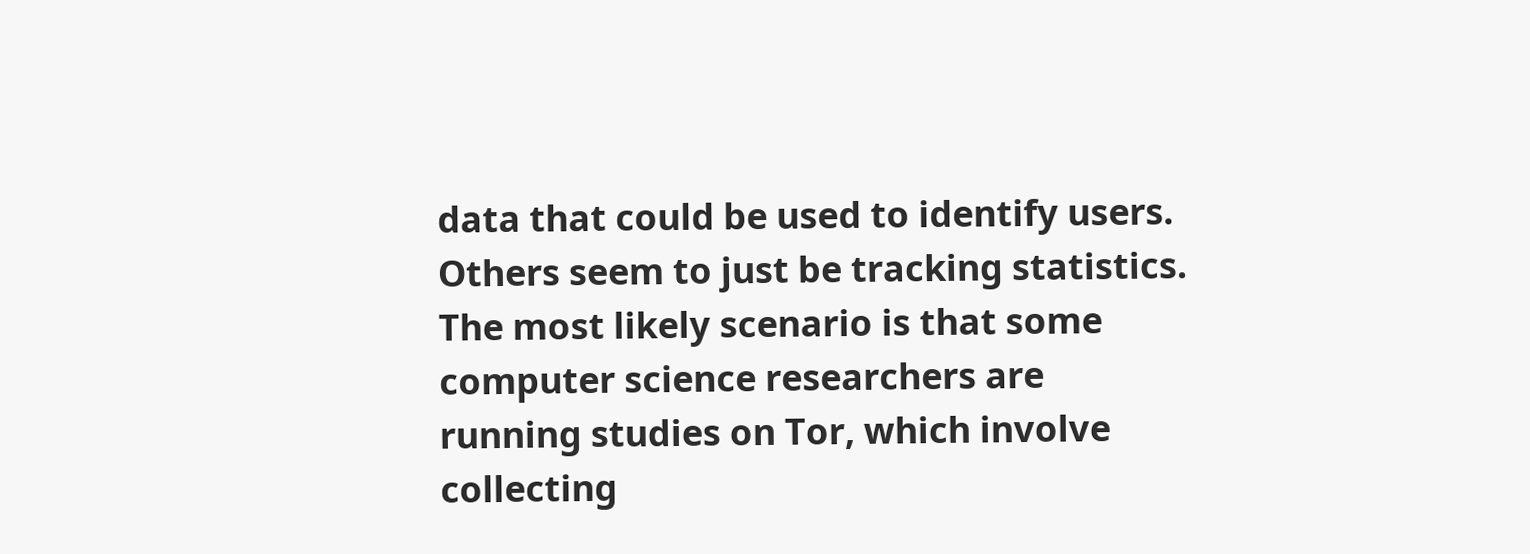data that could be used to identify users. Others seem to just be tracking statistics. The most likely scenario is that some computer science researchers are running studies on Tor, which involve collecting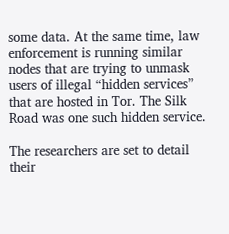some data. At the same time, law enforcement is running similar nodes that are trying to unmask users of illegal “hidden services” that are hosted in Tor. The Silk Road was one such hidden service.

The researchers are set to detail their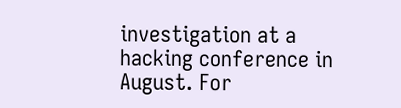investigation at a hacking conference in August. For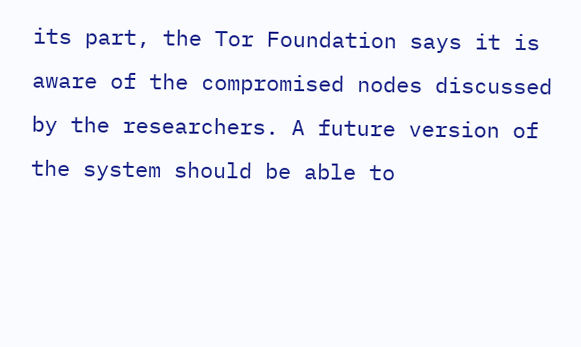its part, the Tor Foundation says it is aware of the compromised nodes discussed by the researchers. A future version of the system should be able to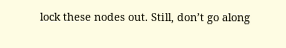lock these nodes out. Still, don’t go along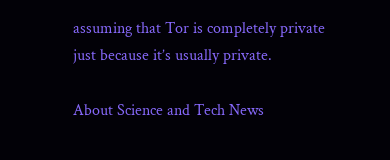assuming that Tor is completely private just because it’s usually private.

About Science and Tech News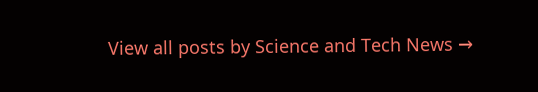View all posts by Science and Tech News →